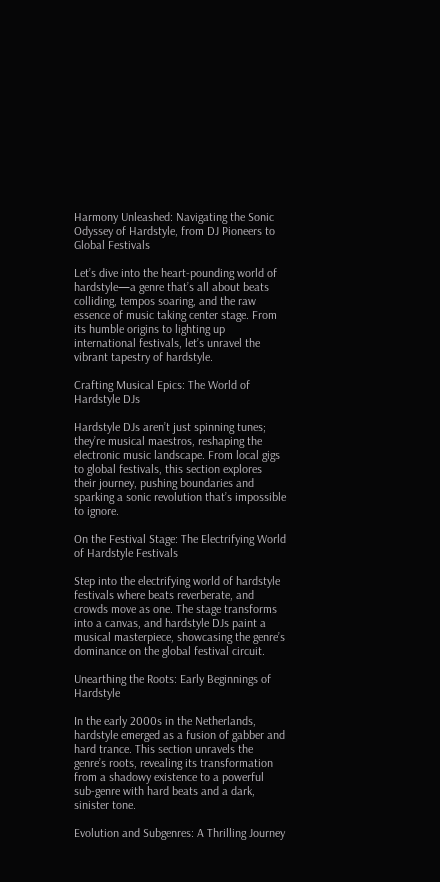Harmony Unleashed: Navigating the Sonic Odyssey of Hardstyle, from DJ Pioneers to Global Festivals

Let’s dive into the heart-pounding world of hardstyle—a genre that’s all about beats colliding, tempos soaring, and the raw essence of music taking center stage. From its humble origins to lighting up international festivals, let’s unravel the vibrant tapestry of hardstyle.

Crafting Musical Epics: The World of Hardstyle DJs

Hardstyle DJs aren’t just spinning tunes; they’re musical maestros, reshaping the electronic music landscape. From local gigs to global festivals, this section explores their journey, pushing boundaries and sparking a sonic revolution that’s impossible to ignore.

On the Festival Stage: The Electrifying World of Hardstyle Festivals

Step into the electrifying world of hardstyle festivals where beats reverberate, and crowds move as one. The stage transforms into a canvas, and hardstyle DJs paint a musical masterpiece, showcasing the genre’s dominance on the global festival circuit.

Unearthing the Roots: Early Beginnings of Hardstyle

In the early 2000s in the Netherlands, hardstyle emerged as a fusion of gabber and hard trance. This section unravels the genre’s roots, revealing its transformation from a shadowy existence to a powerful sub-genre with hard beats and a dark, sinister tone.

Evolution and Subgenres: A Thrilling Journey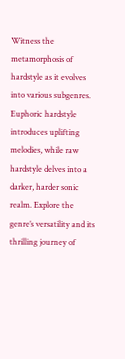Witness the metamorphosis of hardstyle as it evolves into various subgenres. Euphoric hardstyle introduces uplifting melodies, while raw hardstyle delves into a darker, harder sonic realm. Explore the genre’s versatility and its thrilling journey of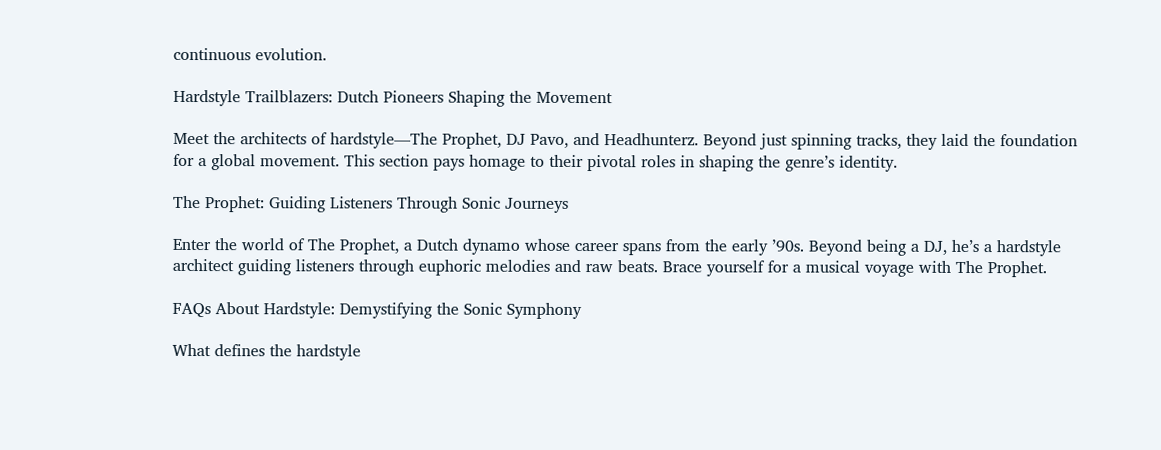continuous evolution.

Hardstyle Trailblazers: Dutch Pioneers Shaping the Movement

Meet the architects of hardstyle—The Prophet, DJ Pavo, and Headhunterz. Beyond just spinning tracks, they laid the foundation for a global movement. This section pays homage to their pivotal roles in shaping the genre’s identity.

The Prophet: Guiding Listeners Through Sonic Journeys

Enter the world of The Prophet, a Dutch dynamo whose career spans from the early ’90s. Beyond being a DJ, he’s a hardstyle architect guiding listeners through euphoric melodies and raw beats. Brace yourself for a musical voyage with The Prophet.

FAQs About Hardstyle: Demystifying the Sonic Symphony

What defines the hardstyle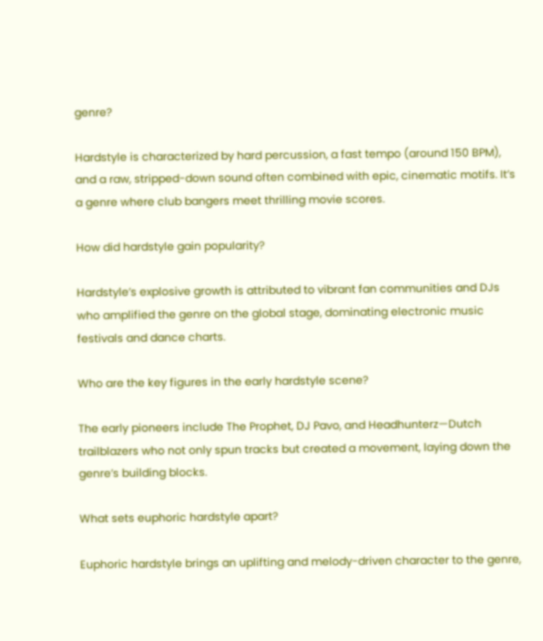genre?

Hardstyle is characterized by hard percussion, a fast tempo (around 150 BPM), and a raw, stripped-down sound often combined with epic, cinematic motifs. It’s a genre where club bangers meet thrilling movie scores.

How did hardstyle gain popularity?

Hardstyle’s explosive growth is attributed to vibrant fan communities and DJs who amplified the genre on the global stage, dominating electronic music festivals and dance charts.

Who are the key figures in the early hardstyle scene?

The early pioneers include The Prophet, DJ Pavo, and Headhunterz—Dutch trailblazers who not only spun tracks but created a movement, laying down the genre’s building blocks.

What sets euphoric hardstyle apart?

Euphoric hardstyle brings an uplifting and melody-driven character to the genre,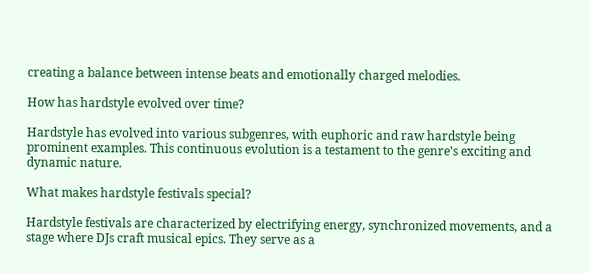creating a balance between intense beats and emotionally charged melodies.

How has hardstyle evolved over time?

Hardstyle has evolved into various subgenres, with euphoric and raw hardstyle being prominent examples. This continuous evolution is a testament to the genre’s exciting and dynamic nature.

What makes hardstyle festivals special?

Hardstyle festivals are characterized by electrifying energy, synchronized movements, and a stage where DJs craft musical epics. They serve as a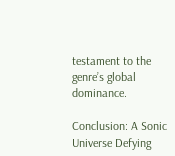testament to the genre’s global dominance.

Conclusion: A Sonic Universe Defying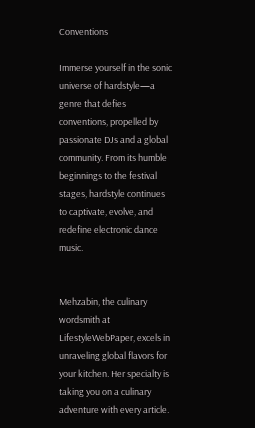Conventions

Immerse yourself in the sonic universe of hardstyle—a genre that defies conventions, propelled by passionate DJs and a global community. From its humble beginnings to the festival stages, hardstyle continues to captivate, evolve, and redefine electronic dance music.


Mehzabin, the culinary wordsmith at LifestyleWebPaper, excels in unraveling global flavors for your kitchen. Her specialty is taking you on a culinary adventure with every article.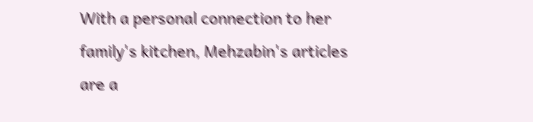With a personal connection to her family's kitchen, Mehzabin's articles are a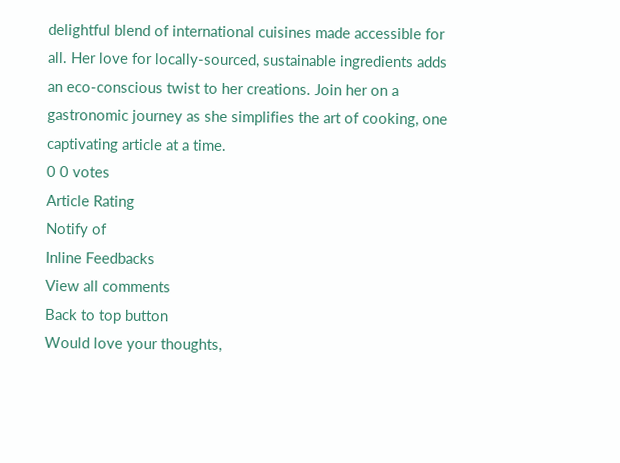delightful blend of international cuisines made accessible for all. Her love for locally-sourced, sustainable ingredients adds an eco-conscious twist to her creations. Join her on a gastronomic journey as she simplifies the art of cooking, one captivating article at a time.
0 0 votes
Article Rating
Notify of
Inline Feedbacks
View all comments
Back to top button
Would love your thoughts,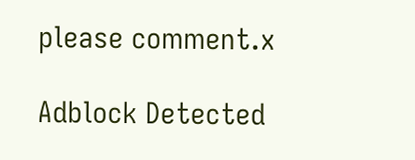please comment.x

Adblock Detected